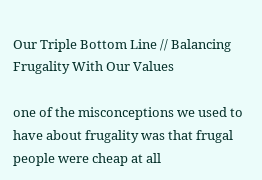Our Triple Bottom Line // Balancing Frugality With Our Values

one of the misconceptions we used to have about frugality was that frugal people were cheap at all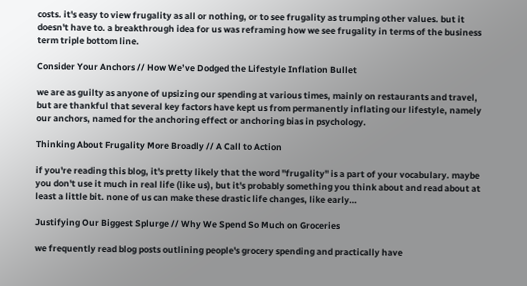costs. it's easy to view frugality as all or nothing, or to see frugality as trumping other values. but it doesn't have to. a breakthrough idea for us was reframing how we see frugality in terms of the business term triple bottom line.

Consider Your Anchors // How We’ve Dodged the Lifestyle Inflation Bullet

we are as guilty as anyone of upsizing our spending at various times, mainly on restaurants and travel, but are thankful that several key factors have kept us from permanently inflating our lifestyle, namely our anchors, named for the anchoring effect or anchoring bias in psychology.

Thinking About Frugality More Broadly // A Call to Action

if you're reading this blog, it's pretty likely that the word "frugality" is a part of your vocabulary. maybe you don't use it much in real life (like us), but it's probably something you think about and read about at least a little bit. none of us can make these drastic life changes, like early…

Justifying Our Biggest Splurge // Why We Spend So Much on Groceries

we frequently read blog posts outlining people's grocery spending and practically have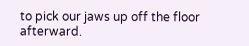to pick our jaws up off the floor afterward.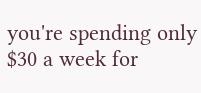you're spending only $30 a week for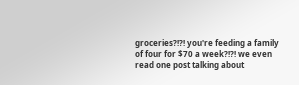groceries?!?! you're feeding a family of four for $70 a week?!?! we even read one post talking about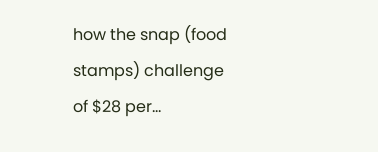how the snap (food stamps) challenge of $28 per…